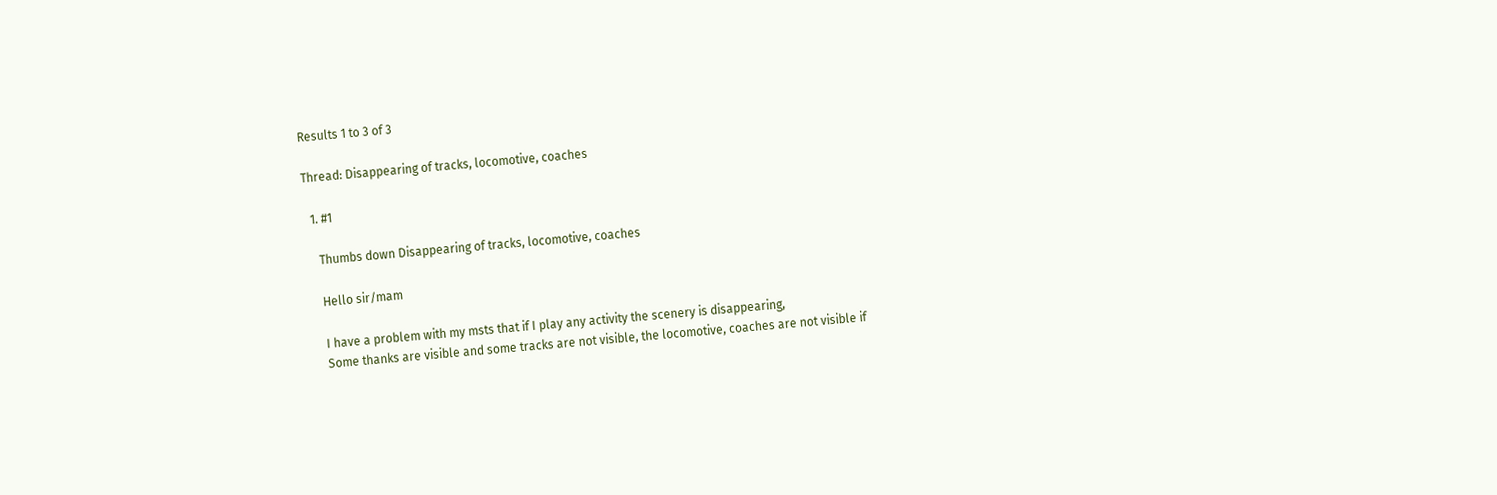Results 1 to 3 of 3

Thread: Disappearing of tracks, locomotive, coaches

  1. #1

    Thumbs down Disappearing of tracks, locomotive, coaches

    Hello sir/mam

    I have a problem with my msts that if I play any activity the scenery is disappearing,
    Some thanks are visible and some tracks are not visible, the locomotive, coaches are not visible if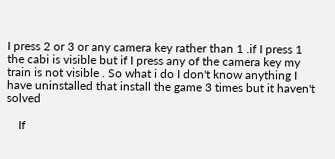I press 2 or 3 or any camera key rather than 1 .if I press 1 the cabi is visible but if I press any of the camera key my train is not visible . So what i do I don't know anything I have uninstalled that install the game 3 times but it haven't solved

    If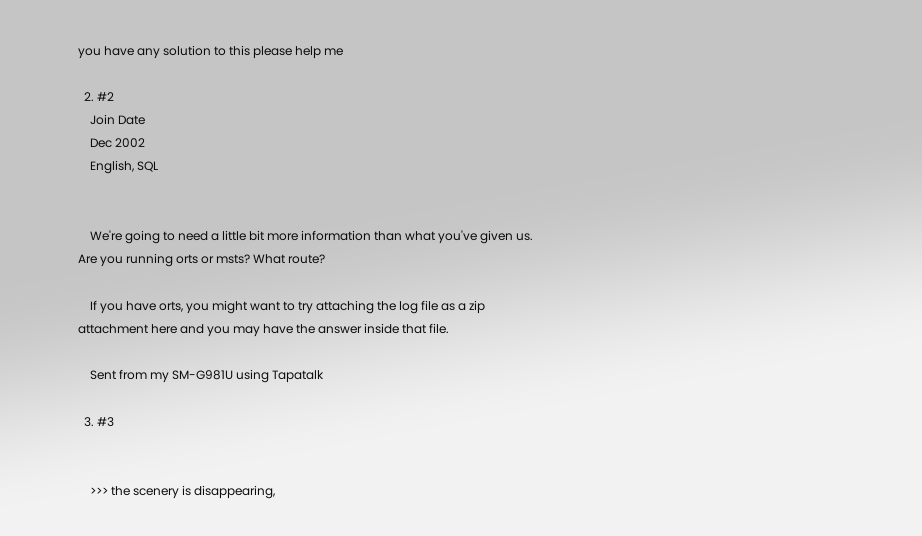you have any solution to this please help me

  2. #2
    Join Date
    Dec 2002
    English, SQL


    We're going to need a little bit more information than what you've given us. Are you running orts or msts? What route?

    If you have orts, you might want to try attaching the log file as a zip attachment here and you may have the answer inside that file.

    Sent from my SM-G981U using Tapatalk

  3. #3


    >>> the scenery is disappearing,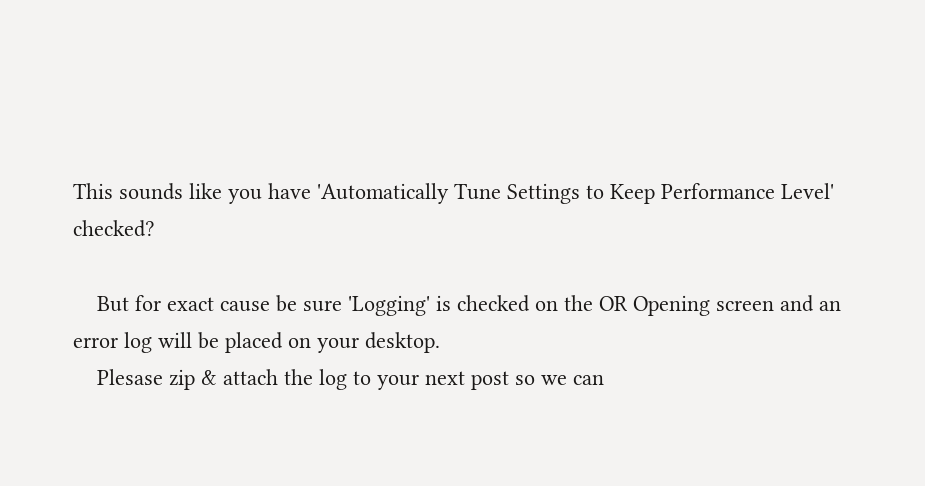This sounds like you have 'Automatically Tune Settings to Keep Performance Level' checked?

    But for exact cause be sure 'Logging' is checked on the OR Opening screen and an error log will be placed on your desktop.
    Plesase zip & attach the log to your next post so we can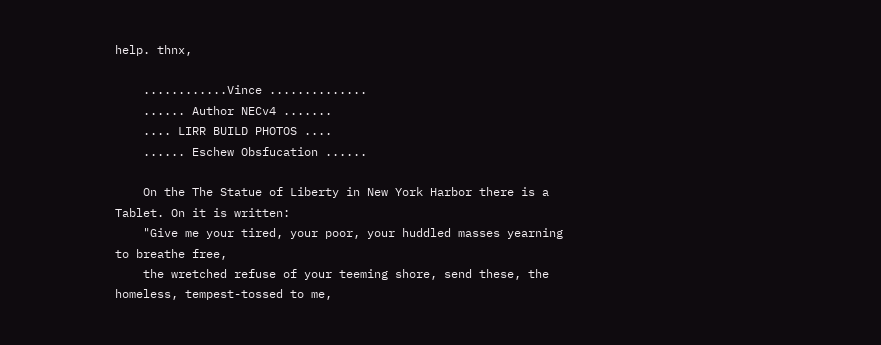help. thnx,

    ............Vince ..............
    ...... Author NECv4 .......
    .... LIRR BUILD PHOTOS ....
    ...... Eschew Obsfucation ......

    On the The Statue of Liberty in New York Harbor there is a Tablet. On it is written:
    "Give me your tired, your poor, your huddled masses yearning to breathe free,
    the wretched refuse of your teeming shore, send these, the homeless, tempest-tossed to me,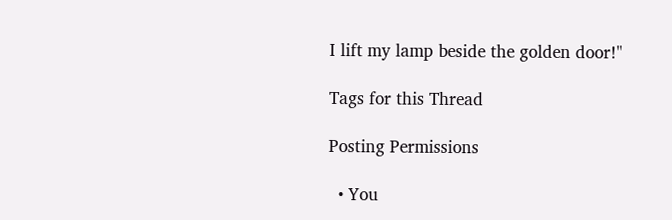I lift my lamp beside the golden door!"

Tags for this Thread

Posting Permissions

  • You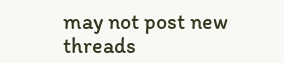may not post new threads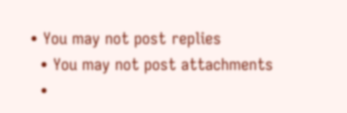• You may not post replies
  • You may not post attachments
  •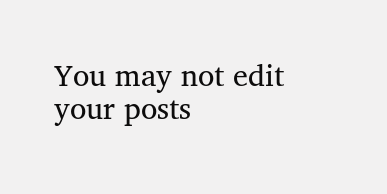You may not edit your posts